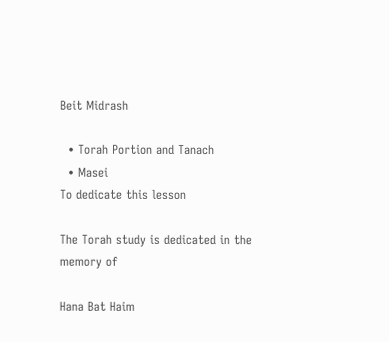Beit Midrash

  • Torah Portion and Tanach
  • Masei
To dedicate this lesson

The Torah study is dedicated in the memory of

Hana Bat Haim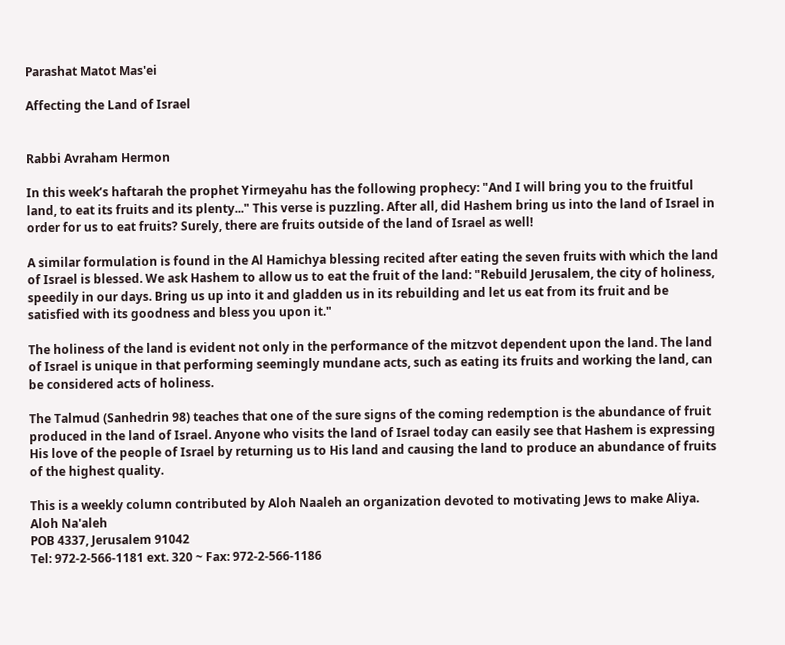Parashat Matot Mas'ei

Affecting the Land of Israel


Rabbi Avraham Hermon

In this week’s haftarah the prophet Yirmeyahu has the following prophecy: "And I will bring you to the fruitful land, to eat its fruits and its plenty..." This verse is puzzling. After all, did Hashem bring us into the land of Israel in order for us to eat fruits? Surely, there are fruits outside of the land of Israel as well!

A similar formulation is found in the Al Hamichya blessing recited after eating the seven fruits with which the land of Israel is blessed. We ask Hashem to allow us to eat the fruit of the land: "Rebuild Jerusalem, the city of holiness, speedily in our days. Bring us up into it and gladden us in its rebuilding and let us eat from its fruit and be satisfied with its goodness and bless you upon it."

The holiness of the land is evident not only in the performance of the mitzvot dependent upon the land. The land of Israel is unique in that performing seemingly mundane acts, such as eating its fruits and working the land, can be considered acts of holiness.

The Talmud (Sanhedrin 98) teaches that one of the sure signs of the coming redemption is the abundance of fruit produced in the land of Israel. Anyone who visits the land of Israel today can easily see that Hashem is expressing His love of the people of Israel by returning us to His land and causing the land to produce an abundance of fruits of the highest quality.

This is a weekly column contributed by Aloh Naaleh an organization devoted to motivating Jews to make Aliya.
Aloh Na'aleh
POB 4337, Jerusalem 91042
Tel: 972-2-566-1181 ext. 320 ~ Fax: 972-2-566-1186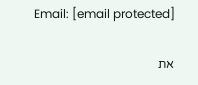Email: [email protected]

את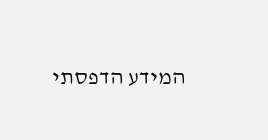המידע הדפסתי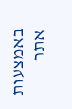באמצעות אתר